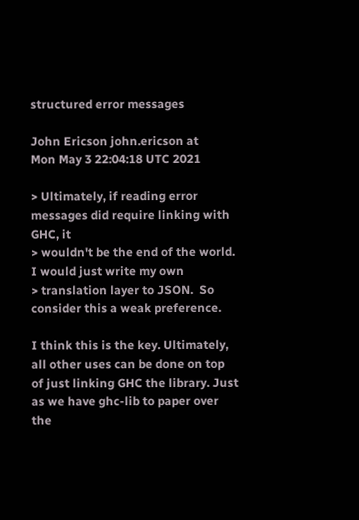structured error messages

John Ericson john.ericson at
Mon May 3 22:04:18 UTC 2021

> Ultimately, if reading error messages did require linking with GHC, it
> wouldn't be the end of the world.  I would just write my own
> translation layer to JSON.  So consider this a weak preference.

I think this is the key. Ultimately, all other uses can be done on top
of just linking GHC the library. Just as we have ghc-lib to paper over
the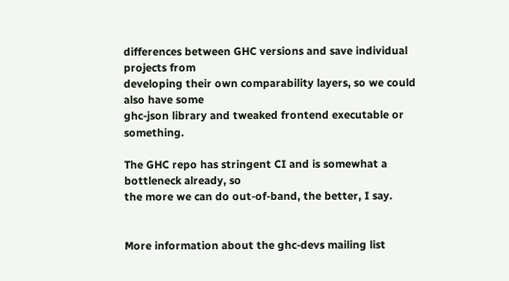differences between GHC versions and save individual projects from
developing their own comparability layers, so we could also have some
ghc-json library and tweaked frontend executable or something.

The GHC repo has stringent CI and is somewhat a bottleneck already, so
the more we can do out-of-band, the better, I say.


More information about the ghc-devs mailing list